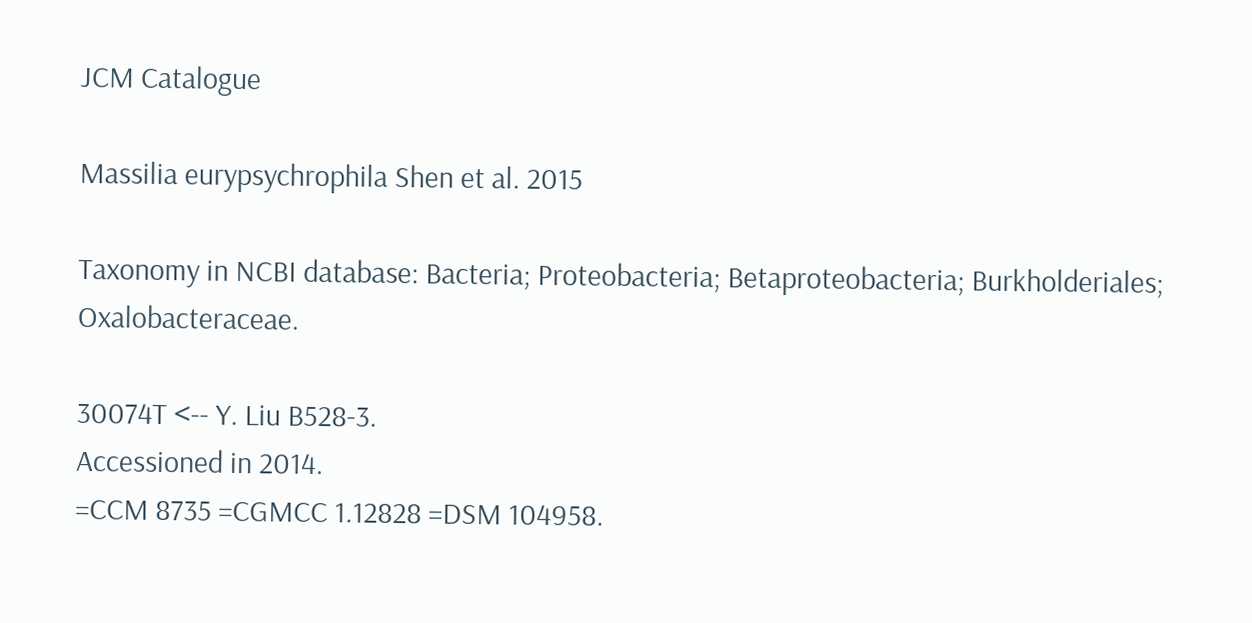JCM Catalogue

Massilia eurypsychrophila Shen et al. 2015

Taxonomy in NCBI database: Bacteria; Proteobacteria; Betaproteobacteria; Burkholderiales; Oxalobacteraceae.

30074T <-- Y. Liu B528-3.
Accessioned in 2014.
=CCM 8735 =CGMCC 1.12828 =DSM 104958.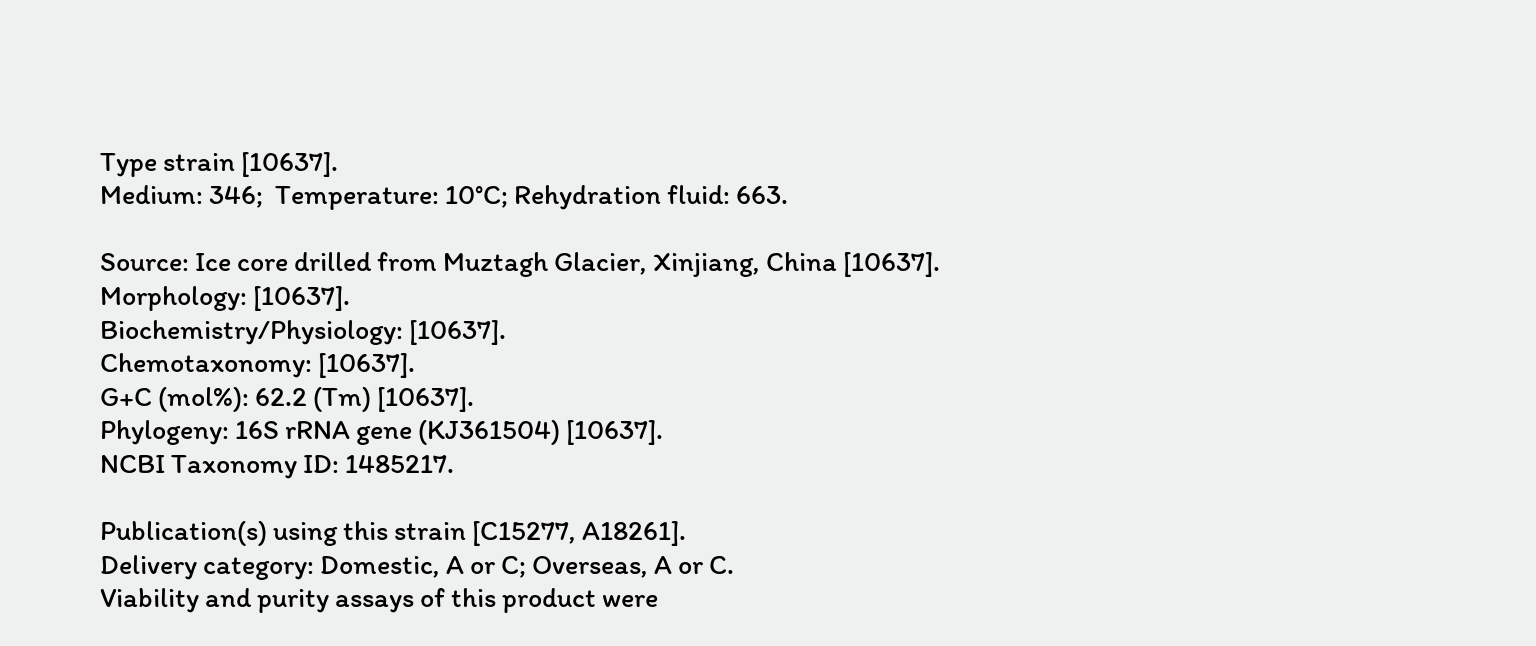Type strain [10637].
Medium: 346;  Temperature: 10°C; Rehydration fluid: 663.

Source: Ice core drilled from Muztagh Glacier, Xinjiang, China [10637].
Morphology: [10637].
Biochemistry/Physiology: [10637].
Chemotaxonomy: [10637].
G+C (mol%): 62.2 (Tm) [10637].
Phylogeny: 16S rRNA gene (KJ361504) [10637].
NCBI Taxonomy ID: 1485217.

Publication(s) using this strain [C15277, A18261].
Delivery category: Domestic, A or C; Overseas, A or C.
Viability and purity assays of this product were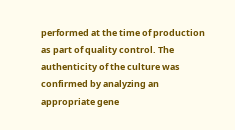performed at the time of production as part of quality control. The authenticity of the culture was confirmed by analyzing an appropriate gene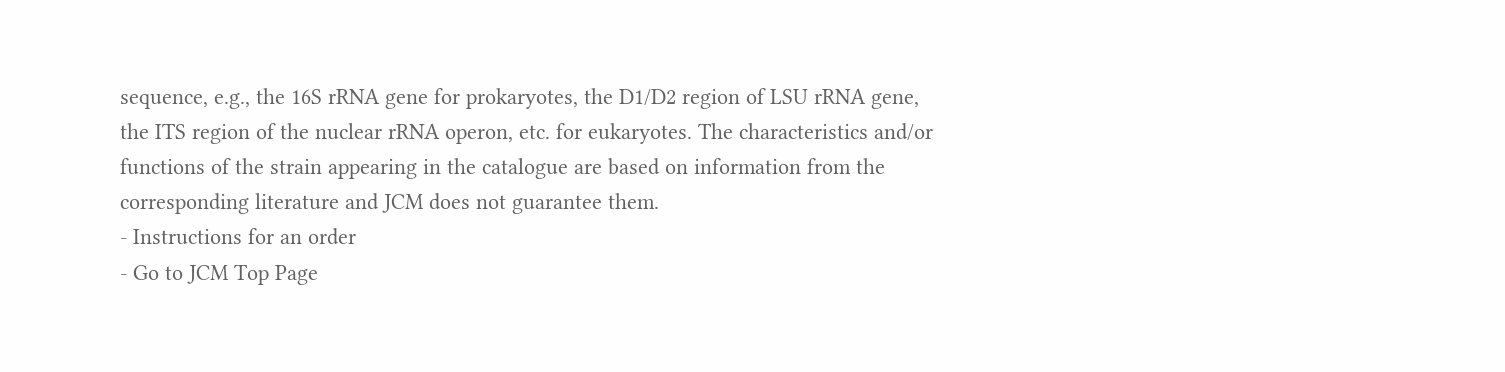sequence, e.g., the 16S rRNA gene for prokaryotes, the D1/D2 region of LSU rRNA gene, the ITS region of the nuclear rRNA operon, etc. for eukaryotes. The characteristics and/or functions of the strain appearing in the catalogue are based on information from the corresponding literature and JCM does not guarantee them.
- Instructions for an order
- Go to JCM Top Page